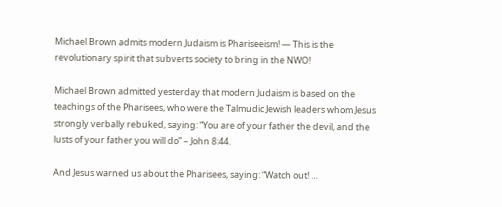Michael Brown admits modern Judaism is Phariseeism! — This is the revolutionary spirit that subverts society to bring in the NWO!

Michael Brown admitted yesterday that modern Judaism is based on the teachings of the Pharisees, who were the Talmudic Jewish leaders whom Jesus strongly verbally rebuked, saying: “You are of your father the devil, and the lusts of your father you will do” – John 8:44.

And Jesus warned us about the Pharisees, saying: “Watch out! …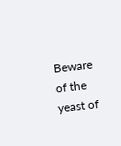Beware of the yeast of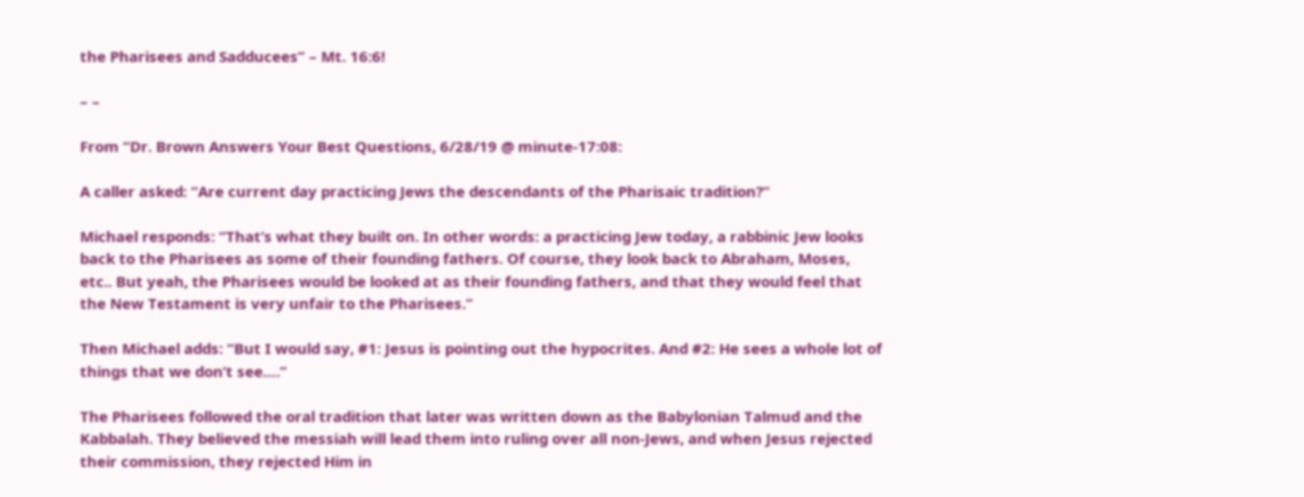the Pharisees and Sadducees” – Mt. 16:6!

– –

From “Dr. Brown Answers Your Best Questions, 6/28/19 @ minute-17:08:

A caller asked: “Are current day practicing Jews the descendants of the Pharisaic tradition?”

Michael responds: “That’s what they built on. In other words: a practicing Jew today, a rabbinic Jew looks back to the Pharisees as some of their founding fathers. Of course, they look back to Abraham, Moses, etc.. But yeah, the Pharisees would be looked at as their founding fathers, and that they would feel that the New Testament is very unfair to the Pharisees.”

Then Michael adds: “But I would say, #1: Jesus is pointing out the hypocrites. And #2: He sees a whole lot of things that we don’t see….”

The Pharisees followed the oral tradition that later was written down as the Babylonian Talmud and the Kabbalah. They believed the messiah will lead them into ruling over all non-Jews, and when Jesus rejected their commission, they rejected Him in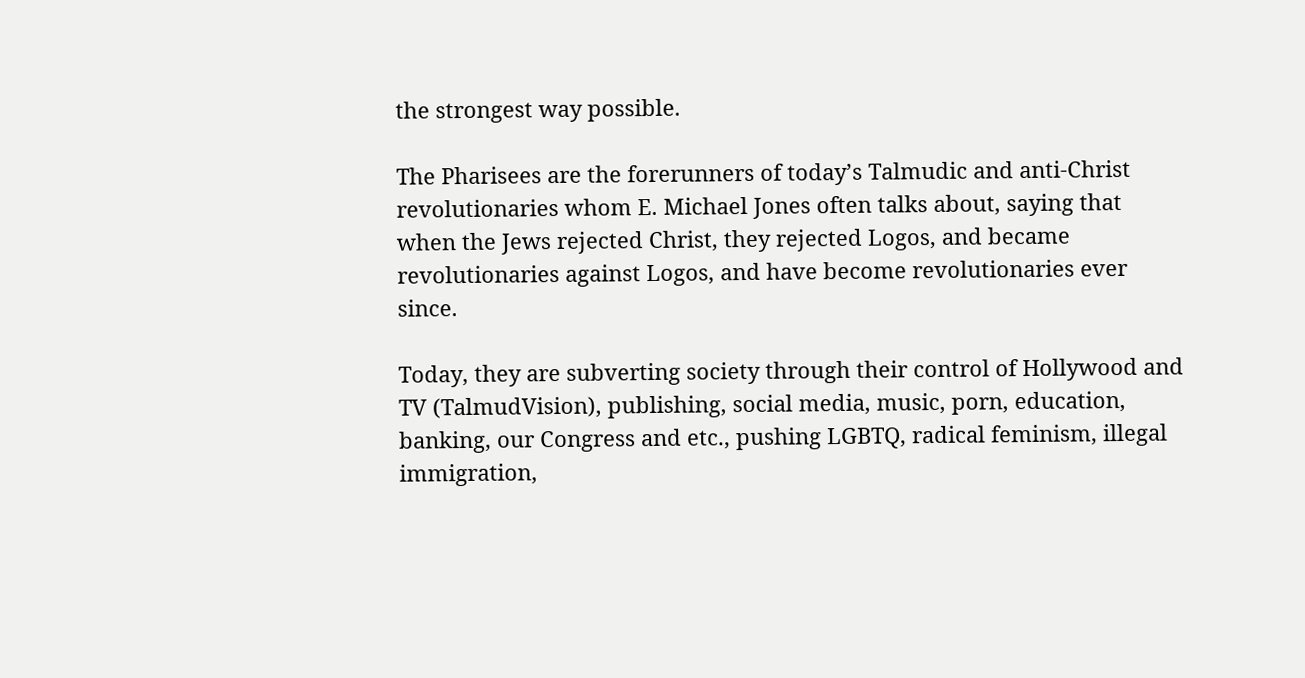the strongest way possible.

The Pharisees are the forerunners of today’s Talmudic and anti-Christ revolutionaries whom E. Michael Jones often talks about, saying that when the Jews rejected Christ, they rejected Logos, and became revolutionaries against Logos, and have become revolutionaries ever since.

Today, they are subverting society through their control of Hollywood and TV (TalmudVision), publishing, social media, music, porn, education, banking, our Congress and etc., pushing LGBTQ, radical feminism, illegal immigration,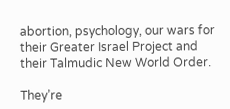abortion, psychology, our wars for their Greater Israel Project and their Talmudic New World Order.

They’re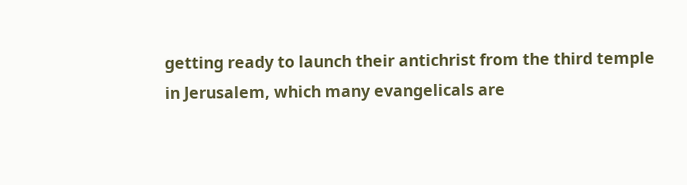getting ready to launch their antichrist from the third temple in Jerusalem, which many evangelicals are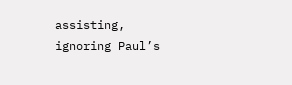assisting, ignoring Paul’s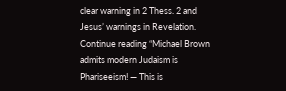clear warning in 2 Thess. 2 and Jesus’ warnings in Revelation. Continue reading “Michael Brown admits modern Judaism is Phariseeism! — This is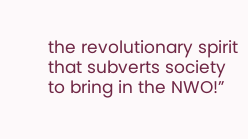the revolutionary spirit that subverts society to bring in the NWO!”